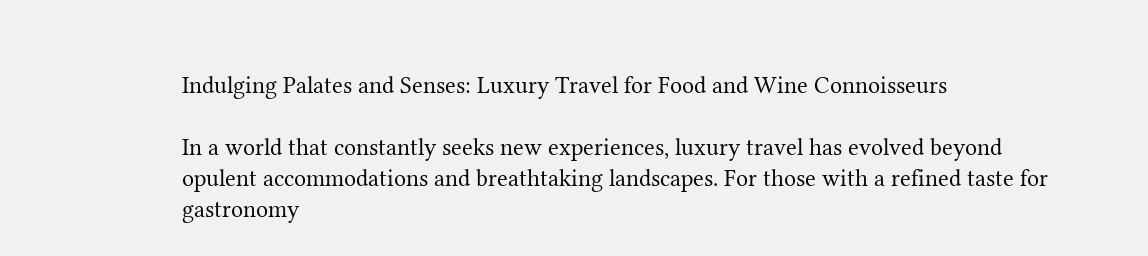Indulging Palates and Senses: Luxury Travel for Food and Wine Connoisseurs

In a world that constantly seeks new experiences, luxury travel has evolved beyond opulent accommodations and breathtaking landscapes. For those with a refined taste for gastronomy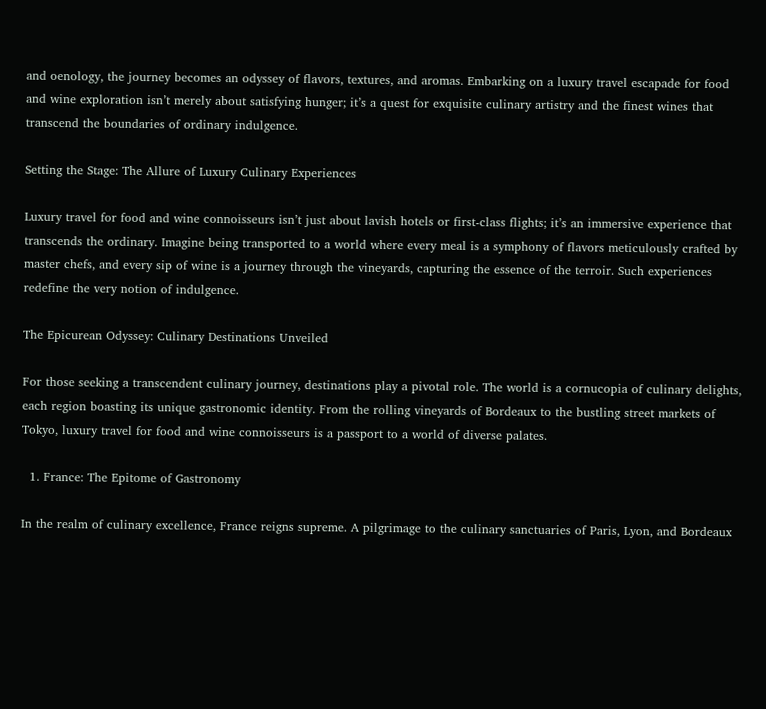and oenology, the journey becomes an odyssey of flavors, textures, and aromas. Embarking on a luxury travel escapade for food and wine exploration isn’t merely about satisfying hunger; it’s a quest for exquisite culinary artistry and the finest wines that transcend the boundaries of ordinary indulgence.

Setting the Stage: The Allure of Luxury Culinary Experiences

Luxury travel for food and wine connoisseurs isn’t just about lavish hotels or first-class flights; it’s an immersive experience that transcends the ordinary. Imagine being transported to a world where every meal is a symphony of flavors meticulously crafted by master chefs, and every sip of wine is a journey through the vineyards, capturing the essence of the terroir. Such experiences redefine the very notion of indulgence.

The Epicurean Odyssey: Culinary Destinations Unveiled

For those seeking a transcendent culinary journey, destinations play a pivotal role. The world is a cornucopia of culinary delights, each region boasting its unique gastronomic identity. From the rolling vineyards of Bordeaux to the bustling street markets of Tokyo, luxury travel for food and wine connoisseurs is a passport to a world of diverse palates.

  1. France: The Epitome of Gastronomy

In the realm of culinary excellence, France reigns supreme. A pilgrimage to the culinary sanctuaries of Paris, Lyon, and Bordeaux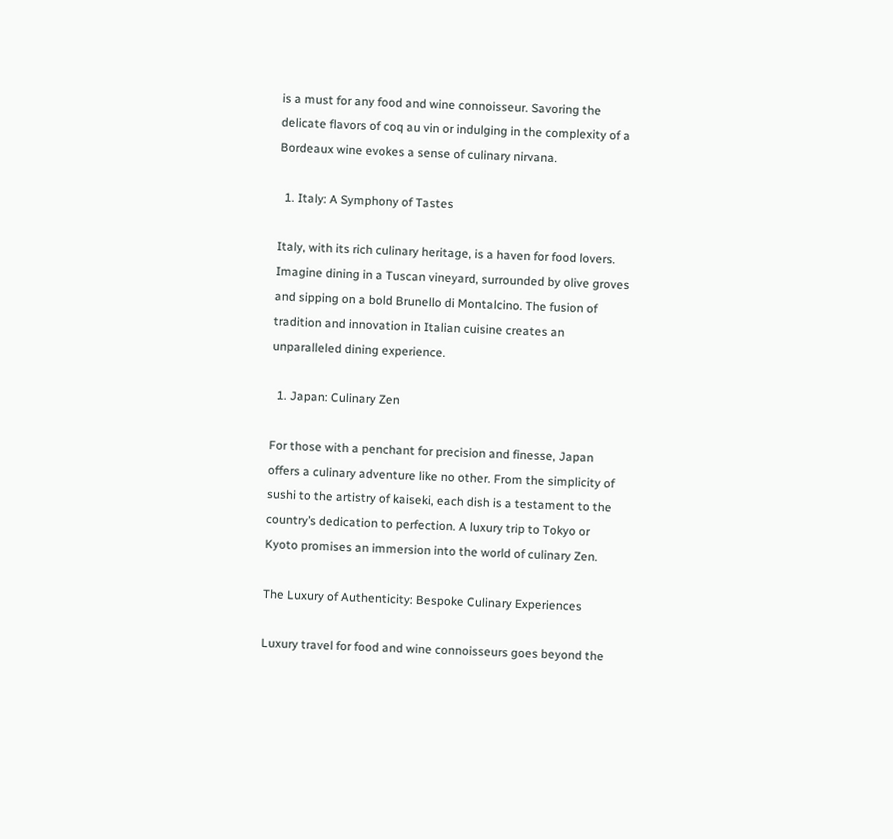is a must for any food and wine connoisseur. Savoring the delicate flavors of coq au vin or indulging in the complexity of a Bordeaux wine evokes a sense of culinary nirvana.

  1. Italy: A Symphony of Tastes

Italy, with its rich culinary heritage, is a haven for food lovers. Imagine dining in a Tuscan vineyard, surrounded by olive groves and sipping on a bold Brunello di Montalcino. The fusion of tradition and innovation in Italian cuisine creates an unparalleled dining experience.

  1. Japan: Culinary Zen

For those with a penchant for precision and finesse, Japan offers a culinary adventure like no other. From the simplicity of sushi to the artistry of kaiseki, each dish is a testament to the country’s dedication to perfection. A luxury trip to Tokyo or Kyoto promises an immersion into the world of culinary Zen.

The Luxury of Authenticity: Bespoke Culinary Experiences

Luxury travel for food and wine connoisseurs goes beyond the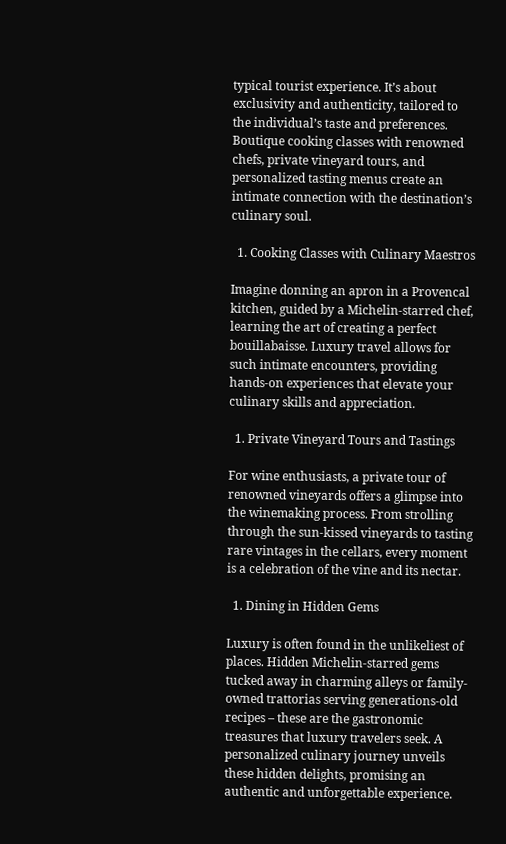typical tourist experience. It’s about exclusivity and authenticity, tailored to the individual’s taste and preferences. Boutique cooking classes with renowned chefs, private vineyard tours, and personalized tasting menus create an intimate connection with the destination’s culinary soul.

  1. Cooking Classes with Culinary Maestros

Imagine donning an apron in a Provencal kitchen, guided by a Michelin-starred chef, learning the art of creating a perfect bouillabaisse. Luxury travel allows for such intimate encounters, providing hands-on experiences that elevate your culinary skills and appreciation.

  1. Private Vineyard Tours and Tastings

For wine enthusiasts, a private tour of renowned vineyards offers a glimpse into the winemaking process. From strolling through the sun-kissed vineyards to tasting rare vintages in the cellars, every moment is a celebration of the vine and its nectar.

  1. Dining in Hidden Gems

Luxury is often found in the unlikeliest of places. Hidden Michelin-starred gems tucked away in charming alleys or family-owned trattorias serving generations-old recipes – these are the gastronomic treasures that luxury travelers seek. A personalized culinary journey unveils these hidden delights, promising an authentic and unforgettable experience.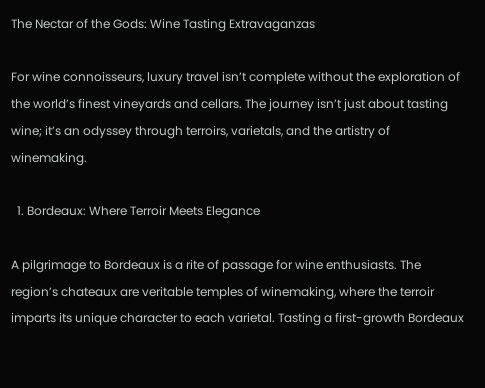The Nectar of the Gods: Wine Tasting Extravaganzas

For wine connoisseurs, luxury travel isn’t complete without the exploration of the world’s finest vineyards and cellars. The journey isn’t just about tasting wine; it’s an odyssey through terroirs, varietals, and the artistry of winemaking.

  1. Bordeaux: Where Terroir Meets Elegance

A pilgrimage to Bordeaux is a rite of passage for wine enthusiasts. The region’s chateaux are veritable temples of winemaking, where the terroir imparts its unique character to each varietal. Tasting a first-growth Bordeaux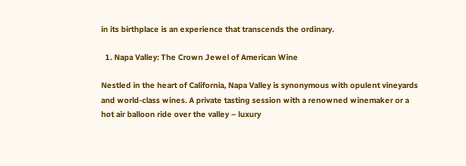in its birthplace is an experience that transcends the ordinary.

  1. Napa Valley: The Crown Jewel of American Wine

Nestled in the heart of California, Napa Valley is synonymous with opulent vineyards and world-class wines. A private tasting session with a renowned winemaker or a hot air balloon ride over the valley – luxury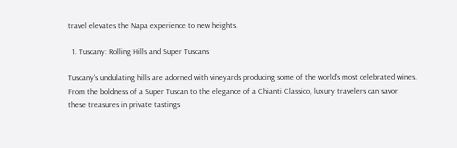travel elevates the Napa experience to new heights.

  1. Tuscany: Rolling Hills and Super Tuscans

Tuscany’s undulating hills are adorned with vineyards producing some of the world’s most celebrated wines. From the boldness of a Super Tuscan to the elegance of a Chianti Classico, luxury travelers can savor these treasures in private tastings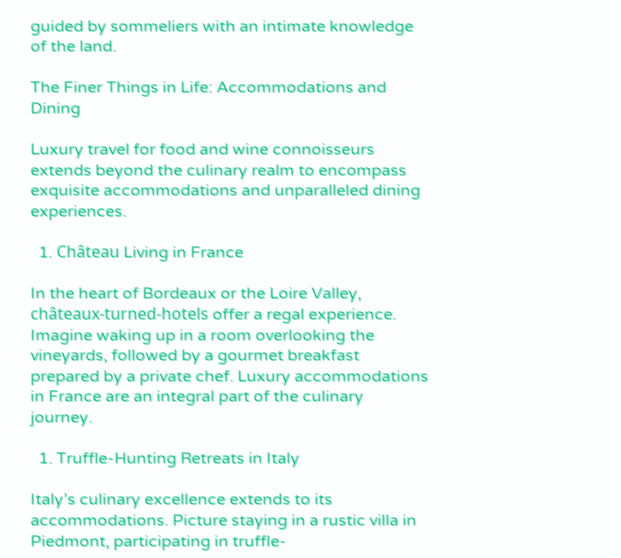guided by sommeliers with an intimate knowledge of the land.

The Finer Things in Life: Accommodations and Dining

Luxury travel for food and wine connoisseurs extends beyond the culinary realm to encompass exquisite accommodations and unparalleled dining experiences.

  1. Château Living in France

In the heart of Bordeaux or the Loire Valley, châteaux-turned-hotels offer a regal experience. Imagine waking up in a room overlooking the vineyards, followed by a gourmet breakfast prepared by a private chef. Luxury accommodations in France are an integral part of the culinary journey.

  1. Truffle-Hunting Retreats in Italy

Italy’s culinary excellence extends to its accommodations. Picture staying in a rustic villa in Piedmont, participating in truffle-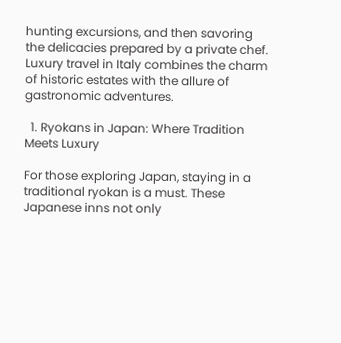hunting excursions, and then savoring the delicacies prepared by a private chef. Luxury travel in Italy combines the charm of historic estates with the allure of gastronomic adventures.

  1. Ryokans in Japan: Where Tradition Meets Luxury

For those exploring Japan, staying in a traditional ryokan is a must. These Japanese inns not only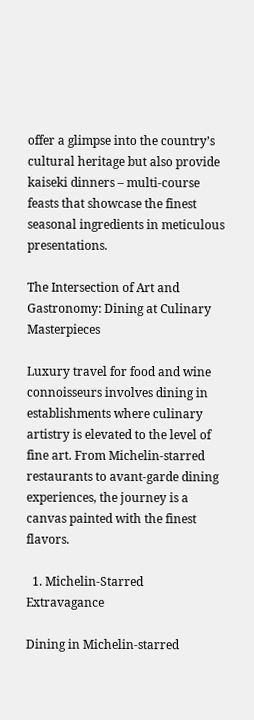offer a glimpse into the country’s cultural heritage but also provide kaiseki dinners – multi-course feasts that showcase the finest seasonal ingredients in meticulous presentations.

The Intersection of Art and Gastronomy: Dining at Culinary Masterpieces

Luxury travel for food and wine connoisseurs involves dining in establishments where culinary artistry is elevated to the level of fine art. From Michelin-starred restaurants to avant-garde dining experiences, the journey is a canvas painted with the finest flavors.

  1. Michelin-Starred Extravagance

Dining in Michelin-starred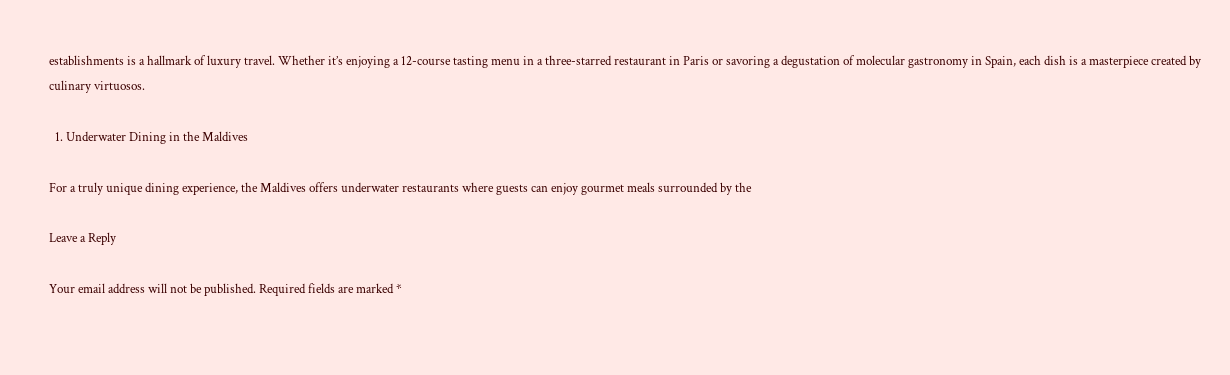establishments is a hallmark of luxury travel. Whether it’s enjoying a 12-course tasting menu in a three-starred restaurant in Paris or savoring a degustation of molecular gastronomy in Spain, each dish is a masterpiece created by culinary virtuosos.

  1. Underwater Dining in the Maldives

For a truly unique dining experience, the Maldives offers underwater restaurants where guests can enjoy gourmet meals surrounded by the

Leave a Reply

Your email address will not be published. Required fields are marked *